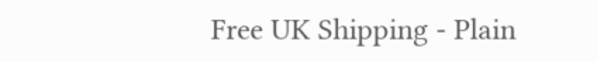Free UK Shipping - Plain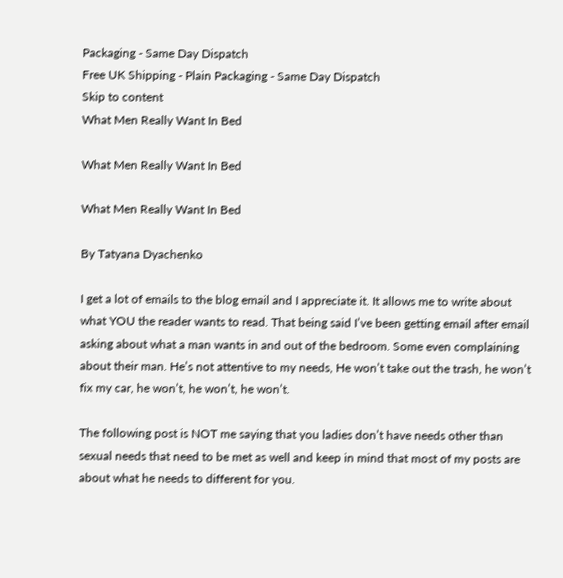Packaging - Same Day Dispatch
Free UK Shipping - Plain Packaging - Same Day Dispatch
Skip to content
What Men Really Want In Bed

What Men Really Want In Bed

What Men Really Want In Bed

By Tatyana Dyachenko

I get a lot of emails to the blog email and I appreciate it. It allows me to write about what YOU the reader wants to read. That being said I’ve been getting email after email asking about what a man wants in and out of the bedroom. Some even complaining about their man. He’s not attentive to my needs, He won’t take out the trash, he won’t fix my car, he won’t, he won’t, he won’t.

The following post is NOT me saying that you ladies don’t have needs other than sexual needs that need to be met as well and keep in mind that most of my posts are about what he needs to different for you.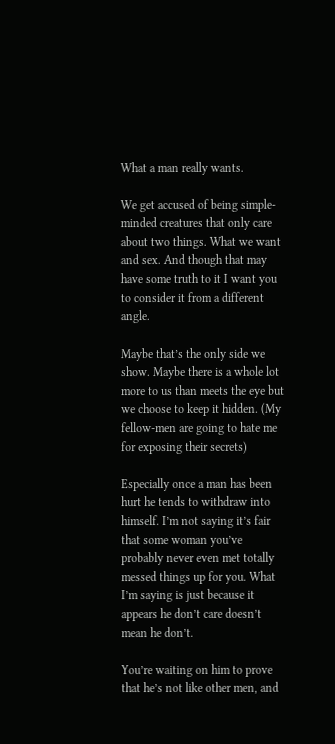What a man really wants.

We get accused of being simple-minded creatures that only care about two things. What we want and sex. And though that may have some truth to it I want you to consider it from a different angle.

Maybe that’s the only side we show. Maybe there is a whole lot more to us than meets the eye but we choose to keep it hidden. (My fellow-men are going to hate me for exposing their secrets)

Especially once a man has been hurt he tends to withdraw into himself. I’m not saying it’s fair that some woman you’ve probably never even met totally messed things up for you. What I’m saying is just because it appears he don’t care doesn’t mean he don’t.

You’re waiting on him to prove that he’s not like other men, and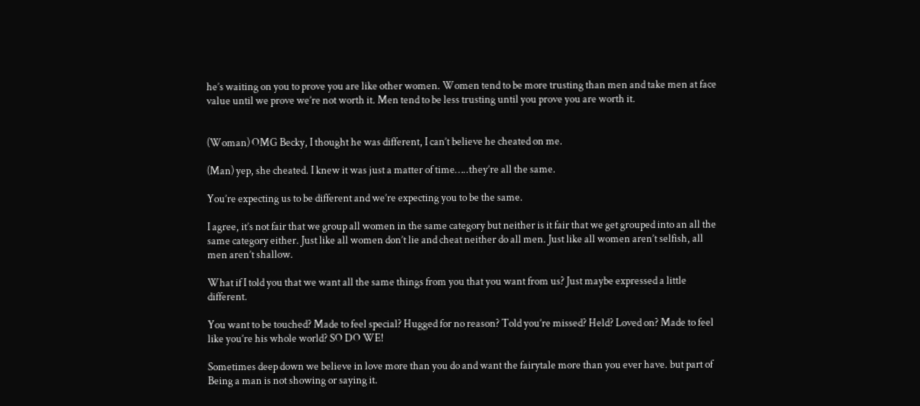he’s waiting on you to prove you are like other women. Women tend to be more trusting than men and take men at face value until we prove we’re not worth it. Men tend to be less trusting until you prove you are worth it.


(Woman) OMG Becky, I thought he was different, I can’t believe he cheated on me.

(Man) yep, she cheated. I knew it was just a matter of time…..they’re all the same.

You’re expecting us to be different and we’re expecting you to be the same.

I agree, it’s not fair that we group all women in the same category but neither is it fair that we get grouped into an all the same category either. Just like all women don’t lie and cheat neither do all men. Just like all women aren’t selfish, all men aren’t shallow.

What if I told you that we want all the same things from you that you want from us? Just maybe expressed a little different.

You want to be touched? Made to feel special? Hugged for no reason? Told you’re missed? Held? Loved on? Made to feel like you’re his whole world? SO DO WE!

Sometimes deep down we believe in love more than you do and want the fairytale more than you ever have. but part of Being a man is not showing or saying it.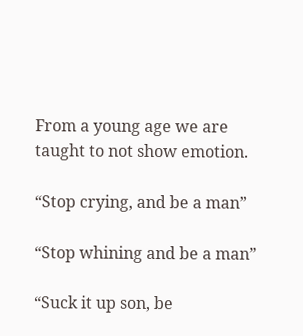From a young age we are taught to not show emotion.

“Stop crying, and be a man”

“Stop whining and be a man”

“Suck it up son, be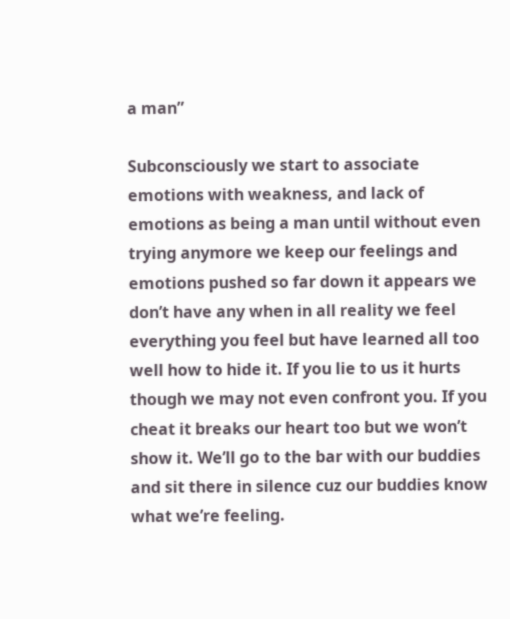a man”

Subconsciously we start to associate emotions with weakness, and lack of emotions as being a man until without even trying anymore we keep our feelings and emotions pushed so far down it appears we don’t have any when in all reality we feel everything you feel but have learned all too well how to hide it. If you lie to us it hurts though we may not even confront you. If you cheat it breaks our heart too but we won’t show it. We’ll go to the bar with our buddies and sit there in silence cuz our buddies know what we’re feeling.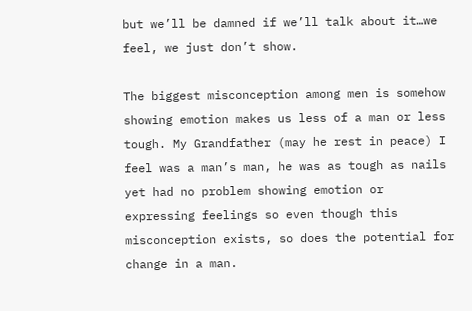but we’ll be damned if we’ll talk about it…we feel, we just don’t show.

The biggest misconception among men is somehow showing emotion makes us less of a man or less tough. My Grandfather (may he rest in peace) I feel was a man’s man, he was as tough as nails yet had no problem showing emotion or expressing feelings so even though this misconception exists, so does the potential for change in a man.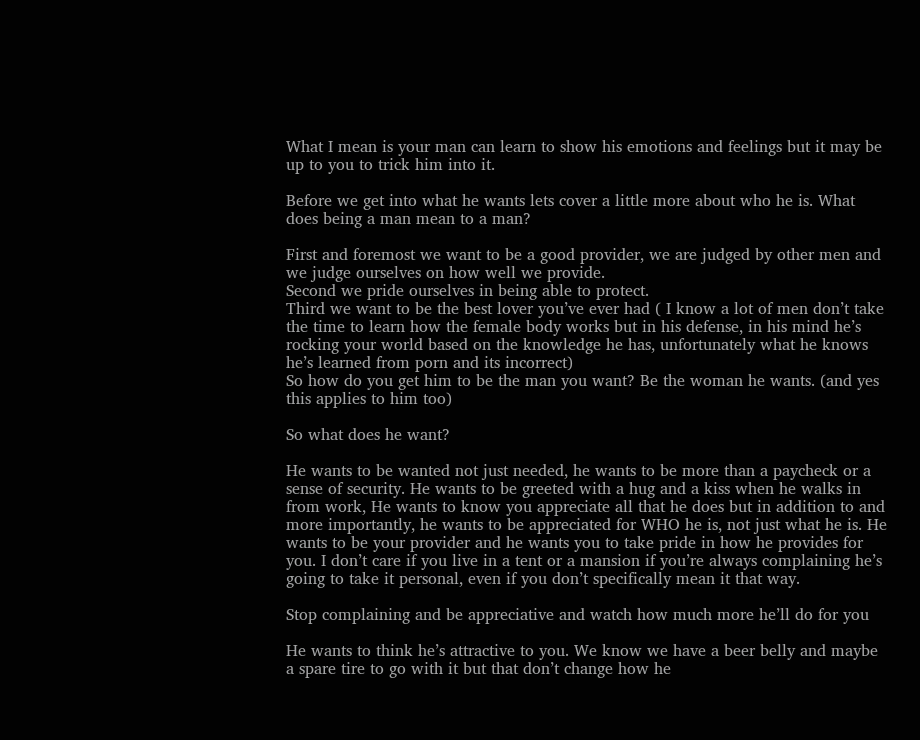What I mean is your man can learn to show his emotions and feelings but it may be up to you to trick him into it.

Before we get into what he wants lets cover a little more about who he is. What does being a man mean to a man?

First and foremost we want to be a good provider, we are judged by other men and we judge ourselves on how well we provide.
Second we pride ourselves in being able to protect.
Third we want to be the best lover you’ve ever had ( I know a lot of men don’t take the time to learn how the female body works but in his defense, in his mind he’s rocking your world based on the knowledge he has, unfortunately what he knows he’s learned from porn and its incorrect)
So how do you get him to be the man you want? Be the woman he wants. (and yes this applies to him too)

So what does he want?

He wants to be wanted not just needed, he wants to be more than a paycheck or a sense of security. He wants to be greeted with a hug and a kiss when he walks in from work, He wants to know you appreciate all that he does but in addition to and more importantly, he wants to be appreciated for WHO he is, not just what he is. He wants to be your provider and he wants you to take pride in how he provides for you. I don’t care if you live in a tent or a mansion if you’re always complaining he’s going to take it personal, even if you don’t specifically mean it that way.

Stop complaining and be appreciative and watch how much more he’ll do for you

He wants to think he’s attractive to you. We know we have a beer belly and maybe a spare tire to go with it but that don’t change how he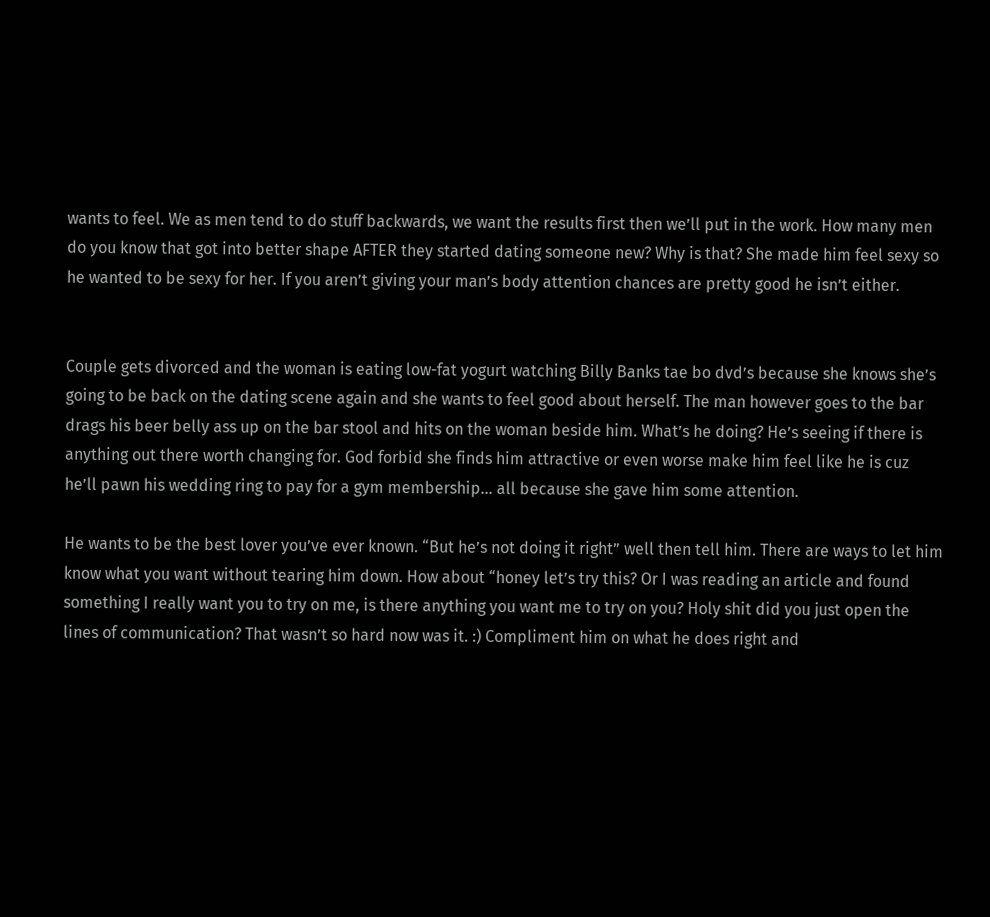wants to feel. We as men tend to do stuff backwards, we want the results first then we’ll put in the work. How many men do you know that got into better shape AFTER they started dating someone new? Why is that? She made him feel sexy so he wanted to be sexy for her. If you aren’t giving your man’s body attention chances are pretty good he isn’t either.


Couple gets divorced and the woman is eating low-fat yogurt watching Billy Banks tae bo dvd’s because she knows she’s going to be back on the dating scene again and she wants to feel good about herself. The man however goes to the bar drags his beer belly ass up on the bar stool and hits on the woman beside him. What’s he doing? He’s seeing if there is anything out there worth changing for. God forbid she finds him attractive or even worse make him feel like he is cuz he’ll pawn his wedding ring to pay for a gym membership… all because she gave him some attention.

He wants to be the best lover you’ve ever known. “But he’s not doing it right” well then tell him. There are ways to let him know what you want without tearing him down. How about “honey let’s try this? Or I was reading an article and found something I really want you to try on me, is there anything you want me to try on you? Holy shit did you just open the lines of communication? That wasn’t so hard now was it. :) Compliment him on what he does right and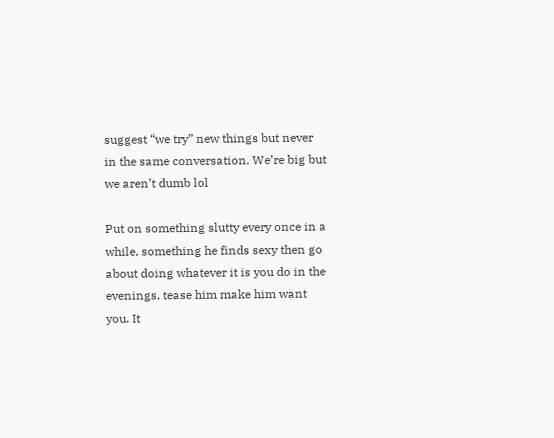suggest “we try” new things but never in the same conversation. We’re big but we aren’t dumb lol

Put on something slutty every once in a while, something he finds sexy then go about doing whatever it is you do in the evenings, tease him make him want you. It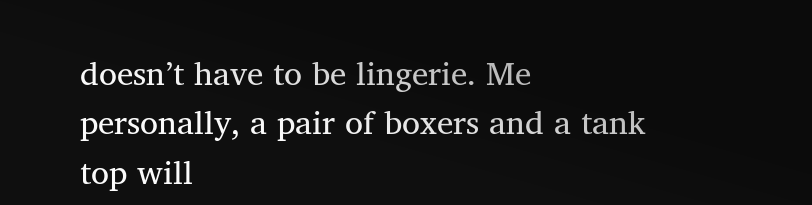doesn’t have to be lingerie. Me personally, a pair of boxers and a tank top will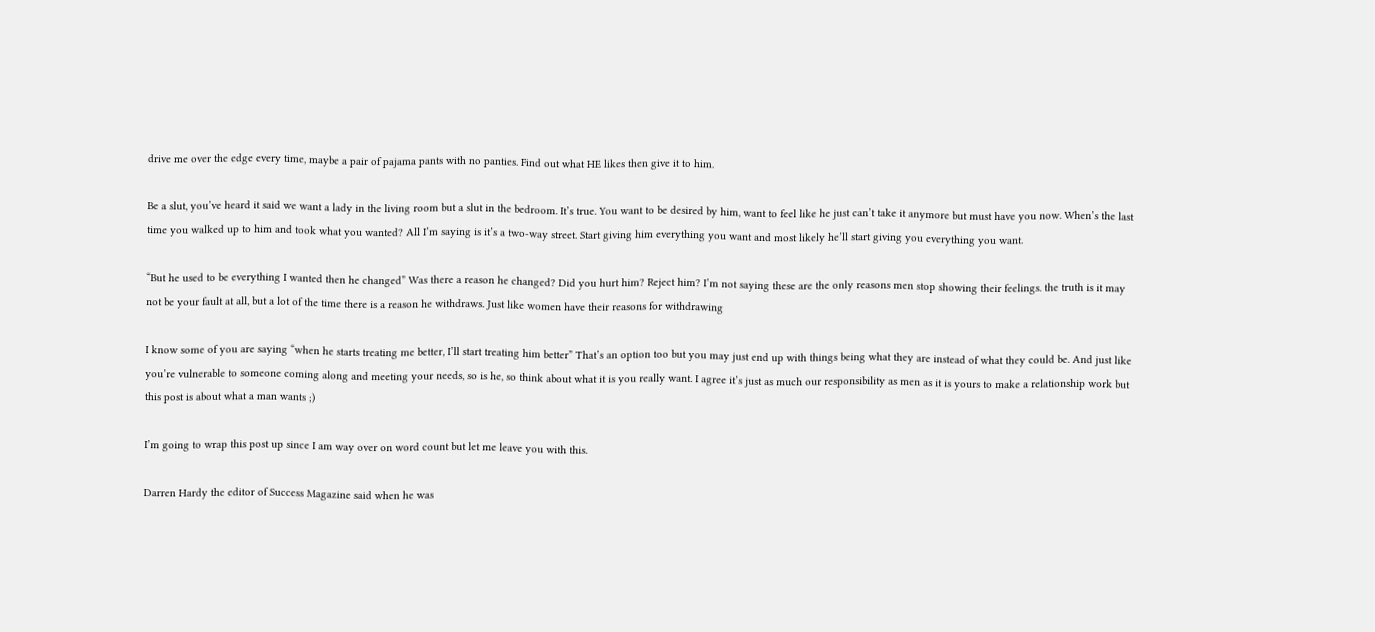drive me over the edge every time, maybe a pair of pajama pants with no panties. Find out what HE likes then give it to him.

Be a slut, you’ve heard it said we want a lady in the living room but a slut in the bedroom. It’s true. You want to be desired by him, want to feel like he just can’t take it anymore but must have you now. When’s the last time you walked up to him and took what you wanted? All I’m saying is it’s a two-way street. Start giving him everything you want and most likely he’ll start giving you everything you want.

“But he used to be everything I wanted then he changed” Was there a reason he changed? Did you hurt him? Reject him? I’m not saying these are the only reasons men stop showing their feelings. the truth is it may not be your fault at all, but a lot of the time there is a reason he withdraws. Just like women have their reasons for withdrawing

I know some of you are saying “when he starts treating me better, I’ll start treating him better” That’s an option too but you may just end up with things being what they are instead of what they could be. And just like you’re vulnerable to someone coming along and meeting your needs, so is he, so think about what it is you really want. I agree it’s just as much our responsibility as men as it is yours to make a relationship work but this post is about what a man wants ;)

I’m going to wrap this post up since I am way over on word count but let me leave you with this.

Darren Hardy the editor of Success Magazine said when he was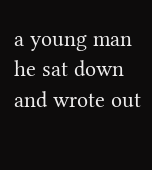a young man he sat down and wrote out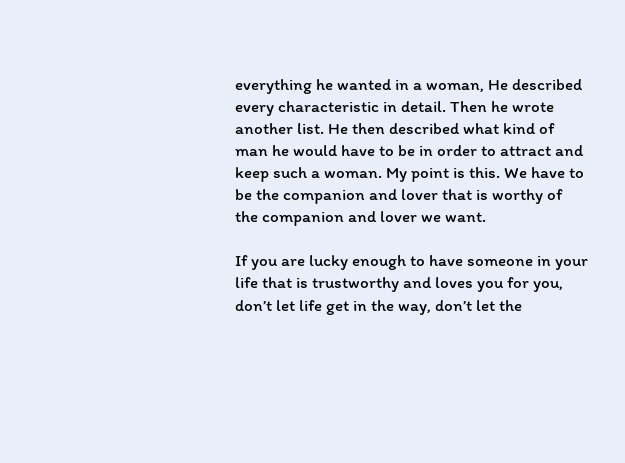everything he wanted in a woman, He described every characteristic in detail. Then he wrote another list. He then described what kind of man he would have to be in order to attract and keep such a woman. My point is this. We have to be the companion and lover that is worthy of the companion and lover we want.

If you are lucky enough to have someone in your life that is trustworthy and loves you for you, don’t let life get in the way, don’t let the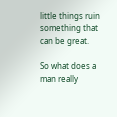little things ruin something that can be great.

So what does a man really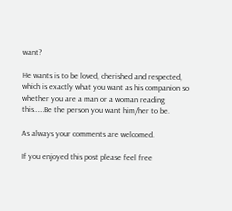want?

He wants is to be loved, cherished and respected, which is exactly what you want as his companion so whether you are a man or a woman reading this……Be the person you want him/her to be.

As always your comments are welcomed.

If you enjoyed this post please feel free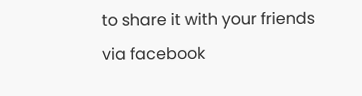to share it with your friends via facebook